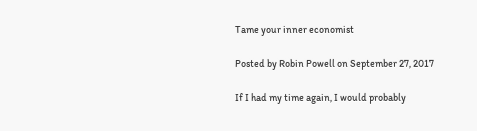Tame your inner economist

Posted by Robin Powell on September 27, 2017

If I had my time again, I would probably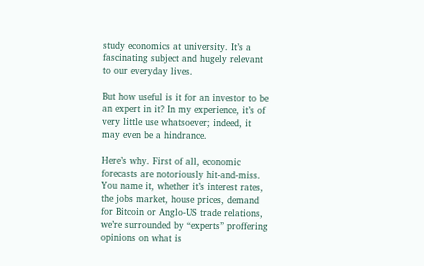study economics at university. It’s a fascinating subject and hugely relevant to our everyday lives.

But how useful is it for an investor to be an expert in it? In my experience, it’s of very little use whatsoever; indeed, it may even be a hindrance.

Here’s why. First of all, economic forecasts are notoriously hit-and-miss. You name it, whether it’s interest rates, the jobs market, house prices, demand for Bitcoin or Anglo-US trade relations, we’re surrounded by “experts” proffering opinions on what is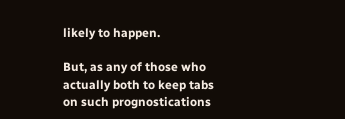likely to happen.

But, as any of those who actually both to keep tabs on such prognostications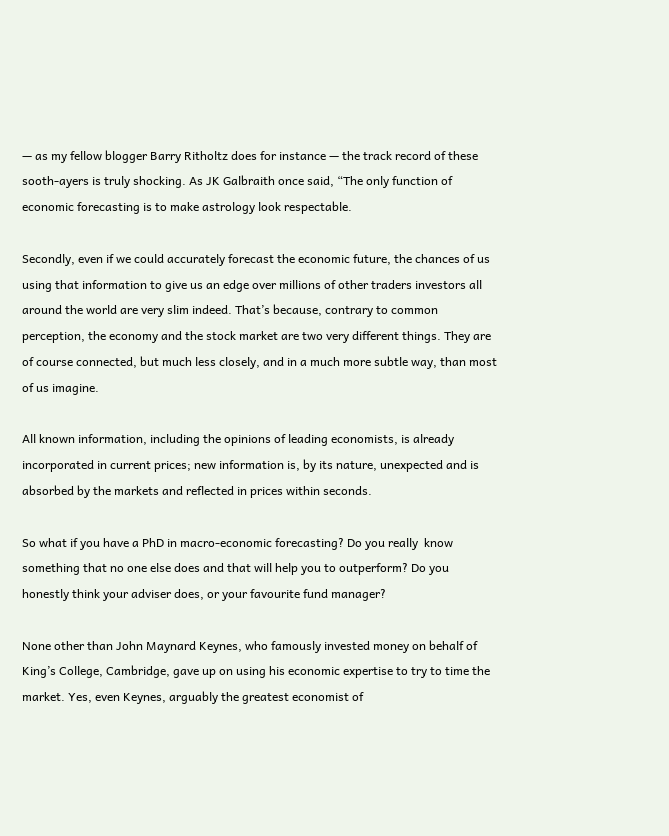— as my fellow blogger Barry Ritholtz does for instance — the track record of these sooth-ayers is truly shocking. As JK Galbraith once said, “The only function of economic forecasting is to make astrology look respectable.

Secondly, even if we could accurately forecast the economic future, the chances of us using that information to give us an edge over millions of other traders investors all around the world are very slim indeed. That’s because, contrary to common perception, the economy and the stock market are two very different things. They are of course connected, but much less closely, and in a much more subtle way, than most of us imagine.

All known information, including the opinions of leading economists, is already incorporated in current prices; new information is, by its nature, unexpected and is absorbed by the markets and reflected in prices within seconds.

So what if you have a PhD in macro-economic forecasting? Do you really  know something that no one else does and that will help you to outperform? Do you honestly think your adviser does, or your favourite fund manager?

None other than John Maynard Keynes, who famously invested money on behalf of King’s College, Cambridge, gave up on using his economic expertise to try to time the market. Yes, even Keynes, arguably the greatest economist of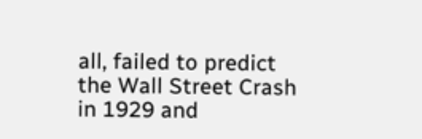all, failed to predict the Wall Street Crash in 1929 and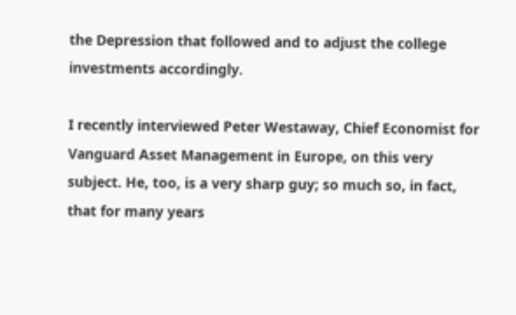the Depression that followed and to adjust the college investments accordingly.

I recently interviewed Peter Westaway, Chief Economist for Vanguard Asset Management in Europe, on this very subject. He, too, is a very sharp guy; so much so, in fact, that for many years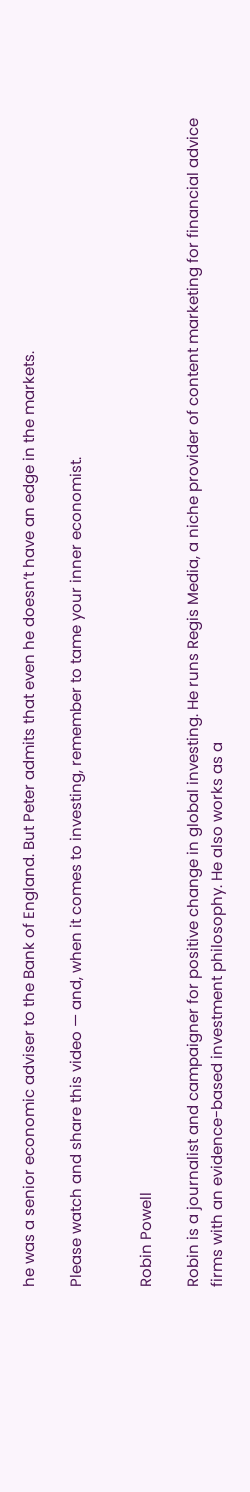he was a senior economic adviser to the Bank of England. But Peter admits that even he doesn’t have an edge in the markets.

Please watch and share this video — and, when it comes to investing, remember to tame your inner economist.


Robin Powell

Robin is a journalist and campaigner for positive change in global investing. He runs Regis Media, a niche provider of content marketing for financial advice firms with an evidence-based investment philosophy. He also works as a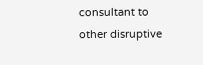consultant to other disruptive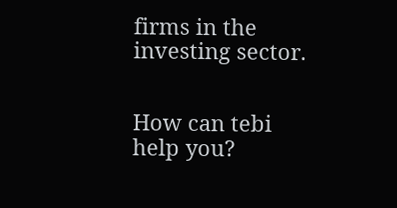firms in the investing sector.


How can tebi help you?